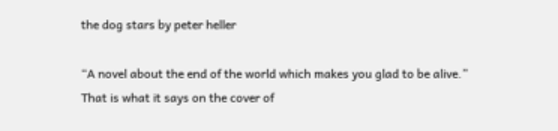the dog stars by peter heller

“A novel about the end of the world which makes you glad to be alive.”  That is what it says on the cover of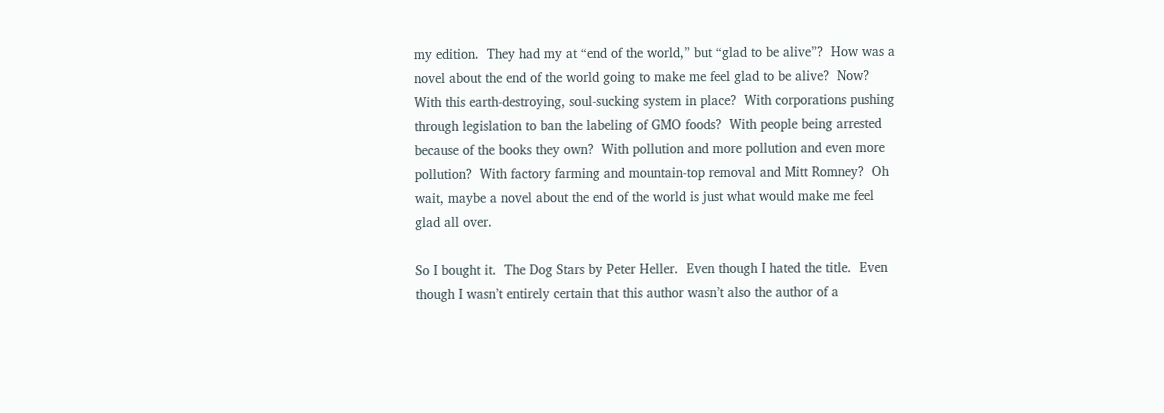my edition.  They had my at “end of the world,” but “glad to be alive”?  How was a novel about the end of the world going to make me feel glad to be alive?  Now?  With this earth-destroying, soul-sucking system in place?  With corporations pushing through legislation to ban the labeling of GMO foods?  With people being arrested because of the books they own?  With pollution and more pollution and even more pollution?  With factory farming and mountain-top removal and Mitt Romney?  Oh wait, maybe a novel about the end of the world is just what would make me feel glad all over.

So I bought it.  The Dog Stars by Peter Heller.  Even though I hated the title.  Even though I wasn’t entirely certain that this author wasn’t also the author of a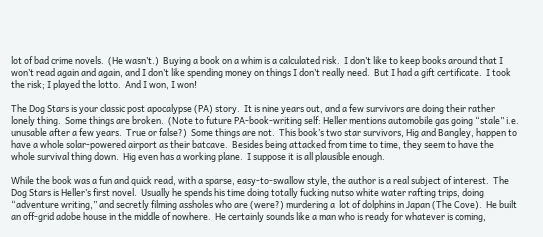lot of bad crime novels.  (He wasn’t.)  Buying a book on a whim is a calculated risk.  I don’t like to keep books around that I won’t read again and again, and I don’t like spending money on things I don’t really need.  But I had a gift certificate.  I took the risk; I played the lotto.  And I won, I won!

The Dog Stars is your classic post apocalypse (PA) story.  It is nine years out, and a few survivors are doing their rather lonely thing.  Some things are broken.  (Note to future PA-book-writing self: Heller mentions automobile gas going “stale” i.e. unusable after a few years.  True or false?)  Some things are not.  This book’s two star survivors, Hig and Bangley, happen to have a whole solar-powered airport as their batcave.  Besides being attacked from time to time, they seem to have the whole survival thing down.  Hig even has a working plane.  I suppose it is all plausible enough.

While the book was a fun and quick read, with a sparse, easy-to-swallow style, the author is a real subject of interest.  The Dog Stars is Heller’s first novel.  Usually he spends his time doing totally fucking nutso white water rafting trips, doing “adventure writing,” and secretly filming assholes who are (were?) murdering a  lot of dolphins in Japan (The Cove).  He built an off-grid adobe house in the middle of nowhere.  He certainly sounds like a man who is ready for whatever is coming,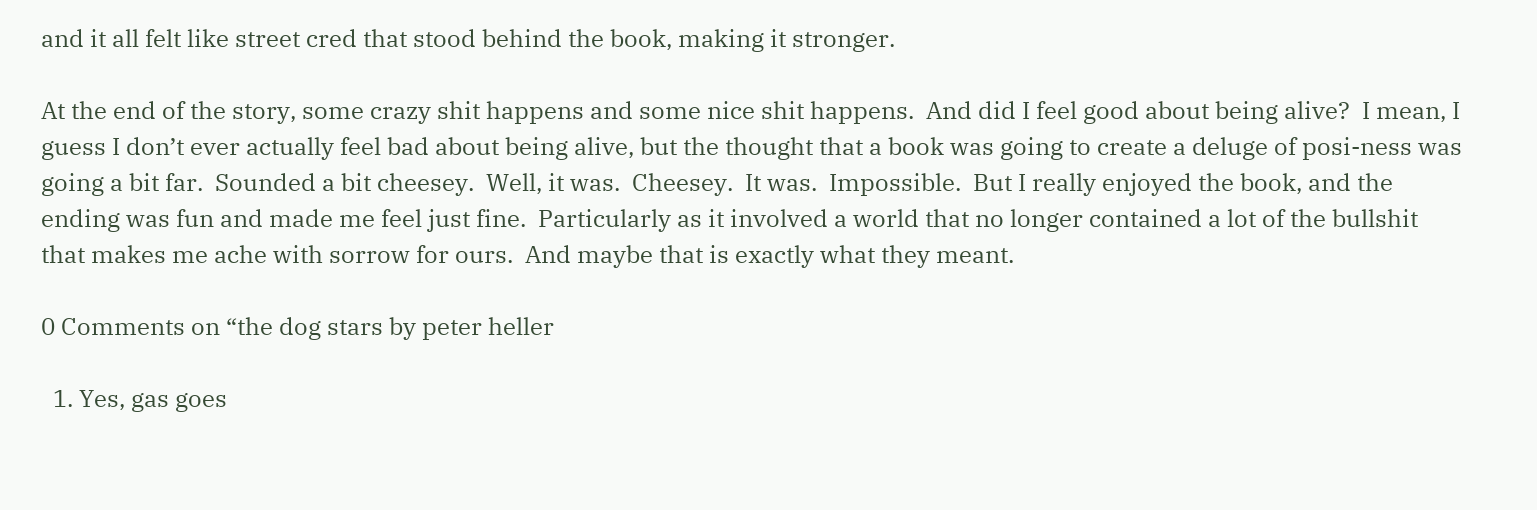and it all felt like street cred that stood behind the book, making it stronger.

At the end of the story, some crazy shit happens and some nice shit happens.  And did I feel good about being alive?  I mean, I guess I don’t ever actually feel bad about being alive, but the thought that a book was going to create a deluge of posi-ness was going a bit far.  Sounded a bit cheesey.  Well, it was.  Cheesey.  It was.  Impossible.  But I really enjoyed the book, and the ending was fun and made me feel just fine.  Particularly as it involved a world that no longer contained a lot of the bullshit that makes me ache with sorrow for ours.  And maybe that is exactly what they meant.

0 Comments on “the dog stars by peter heller

  1. Yes, gas goes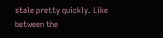stale pretty quickly. Like between the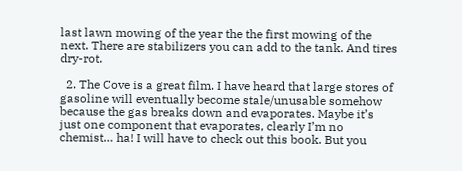last lawn mowing of the year the the first mowing of the next. There are stabilizers you can add to the tank. And tires dry-rot.

  2. The Cove is a great film. I have heard that large stores of gasoline will eventually become stale/unusable somehow because the gas breaks down and evaporates. Maybe it’s just one component that evaporates, clearly I’m no chemist… ha! I will have to check out this book. But you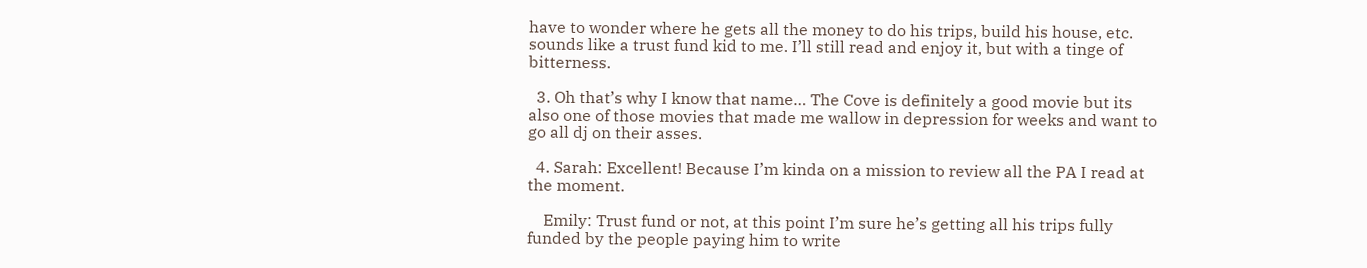have to wonder where he gets all the money to do his trips, build his house, etc. sounds like a trust fund kid to me. I’ll still read and enjoy it, but with a tinge of bitterness.

  3. Oh that’s why I know that name… The Cove is definitely a good movie but its also one of those movies that made me wallow in depression for weeks and want to go all dj on their asses.

  4. Sarah: Excellent! Because I’m kinda on a mission to review all the PA I read at the moment.

    Emily: Trust fund or not, at this point I’m sure he’s getting all his trips fully funded by the people paying him to write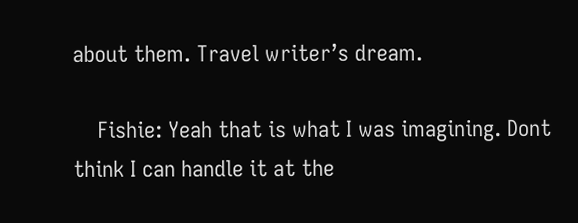about them. Travel writer’s dream.

    Fishie: Yeah that is what I was imagining. Dont think I can handle it at the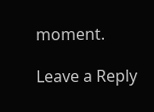moment.

Leave a Reply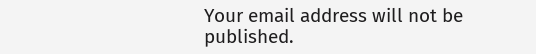Your email address will not be published.